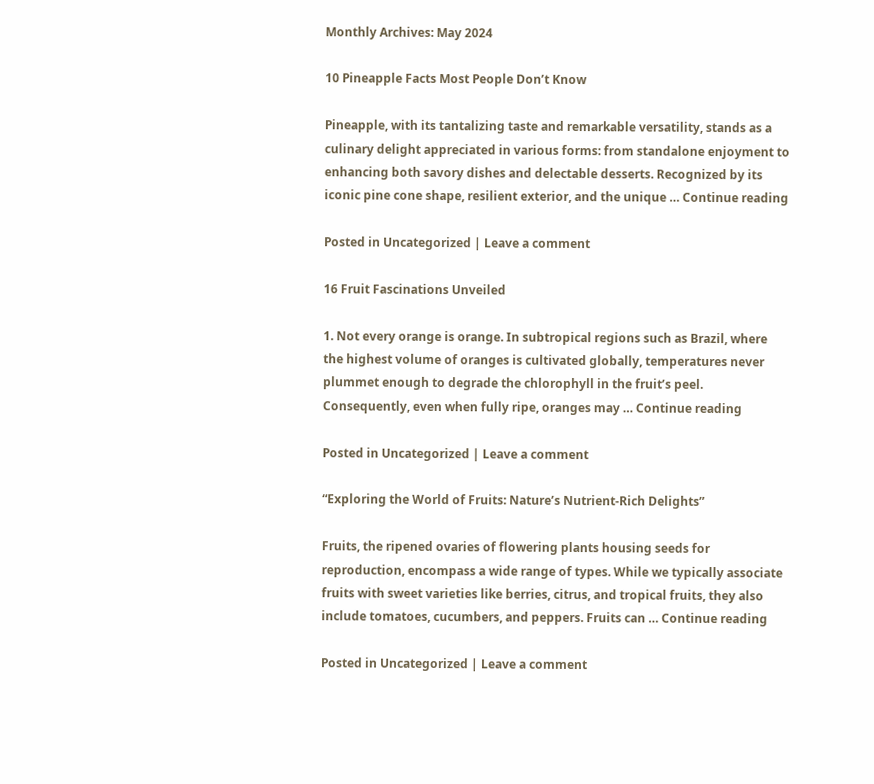Monthly Archives: May 2024

10 Pineapple Facts Most People Don’t Know

Pineapple, with its tantalizing taste and remarkable versatility, stands as a culinary delight appreciated in various forms: from standalone enjoyment to enhancing both savory dishes and delectable desserts. Recognized by its iconic pine cone shape, resilient exterior, and the unique … Continue reading

Posted in Uncategorized | Leave a comment

16 Fruit Fascinations Unveiled

1. Not every orange is orange. In subtropical regions such as Brazil, where the highest volume of oranges is cultivated globally, temperatures never plummet enough to degrade the chlorophyll in the fruit’s peel. Consequently, even when fully ripe, oranges may … Continue reading

Posted in Uncategorized | Leave a comment

“Exploring the World of Fruits: Nature’s Nutrient-Rich Delights”

Fruits, the ripened ovaries of flowering plants housing seeds for reproduction, encompass a wide range of types. While we typically associate fruits with sweet varieties like berries, citrus, and tropical fruits, they also include tomatoes, cucumbers, and peppers. Fruits can … Continue reading

Posted in Uncategorized | Leave a comment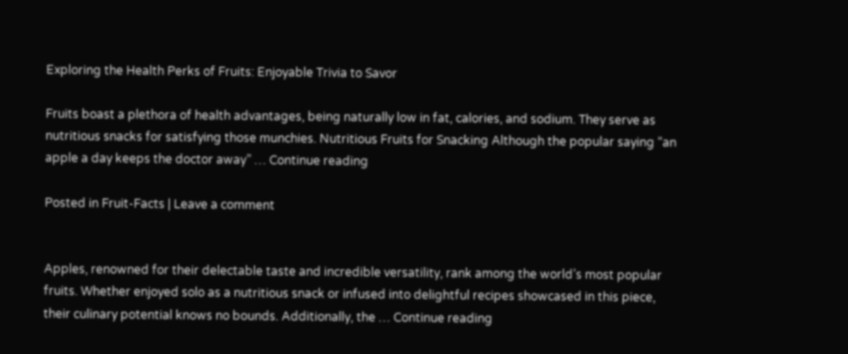Exploring the Health Perks of Fruits: Enjoyable Trivia to Savor

Fruits boast a plethora of health advantages, being naturally low in fat, calories, and sodium. They serve as nutritious snacks for satisfying those munchies. Nutritious Fruits for Snacking Although the popular saying “an apple a day keeps the doctor away” … Continue reading

Posted in Fruit-Facts | Leave a comment


Apples, renowned for their delectable taste and incredible versatility, rank among the world’s most popular fruits. Whether enjoyed solo as a nutritious snack or infused into delightful recipes showcased in this piece, their culinary potential knows no bounds. Additionally, the … Continue reading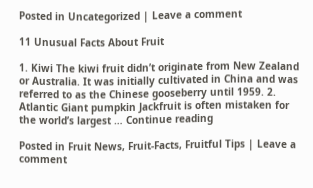Posted in Uncategorized | Leave a comment

11 Unusual Facts About Fruit

1. Kiwi The kiwi fruit didn’t originate from New Zealand or Australia. It was initially cultivated in China and was referred to as the Chinese gooseberry until 1959. 2. Atlantic Giant pumpkin Jackfruit is often mistaken for the world’s largest … Continue reading

Posted in Fruit News, Fruit-Facts, Fruitful Tips | Leave a comment